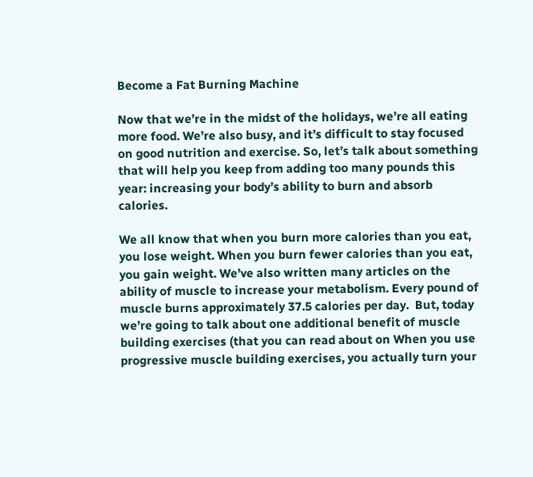Become a Fat Burning Machine

Now that we’re in the midst of the holidays, we’re all eating more food. We’re also busy, and it’s difficult to stay focused on good nutrition and exercise. So, let’s talk about something that will help you keep from adding too many pounds this year: increasing your body’s ability to burn and absorb calories.

We all know that when you burn more calories than you eat, you lose weight. When you burn fewer calories than you eat, you gain weight. We’ve also written many articles on the ability of muscle to increase your metabolism. Every pound of muscle burns approximately 37.5 calories per day.  But, today we’re going to talk about one additional benefit of muscle building exercises (that you can read about on When you use progressive muscle building exercises, you actually turn your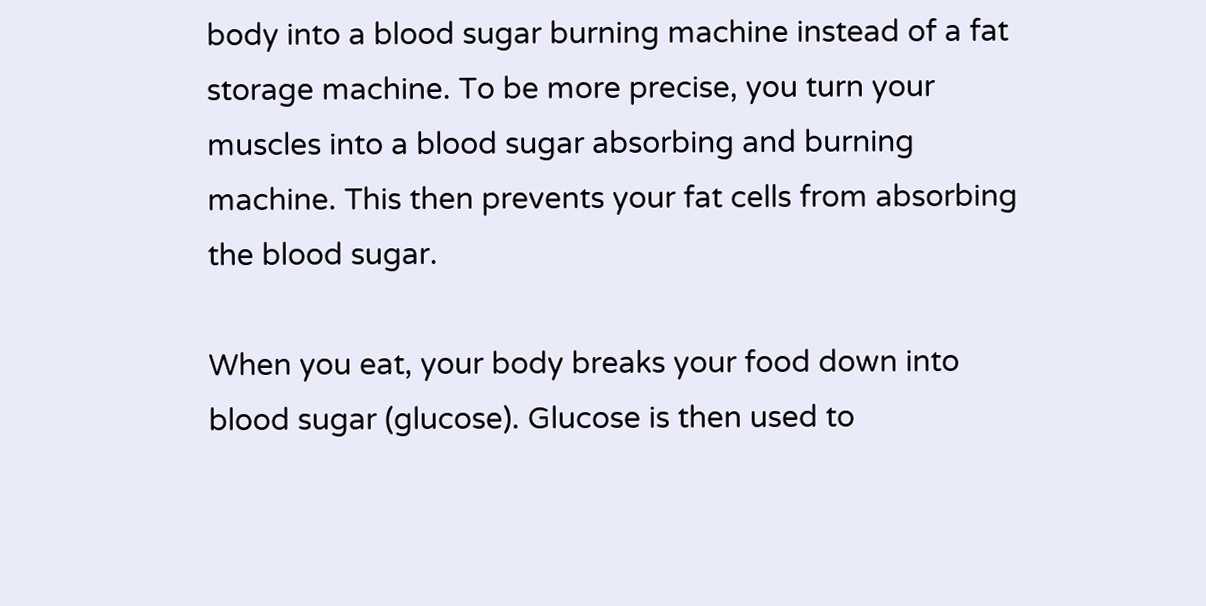body into a blood sugar burning machine instead of a fat storage machine. To be more precise, you turn your muscles into a blood sugar absorbing and burning machine. This then prevents your fat cells from absorbing the blood sugar.

When you eat, your body breaks your food down into blood sugar (glucose). Glucose is then used to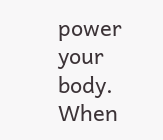power your body.  When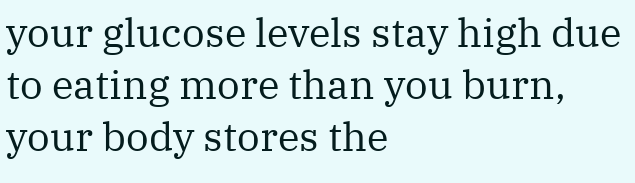your glucose levels stay high due to eating more than you burn, your body stores the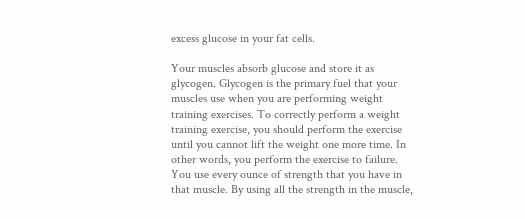excess glucose in your fat cells.

Your muscles absorb glucose and store it as glycogen. Glycogen is the primary fuel that your muscles use when you are performing weight training exercises. To correctly perform a weight training exercise, you should perform the exercise until you cannot lift the weight one more time. In other words, you perform the exercise to failure. You use every ounce of strength that you have in that muscle. By using all the strength in the muscle,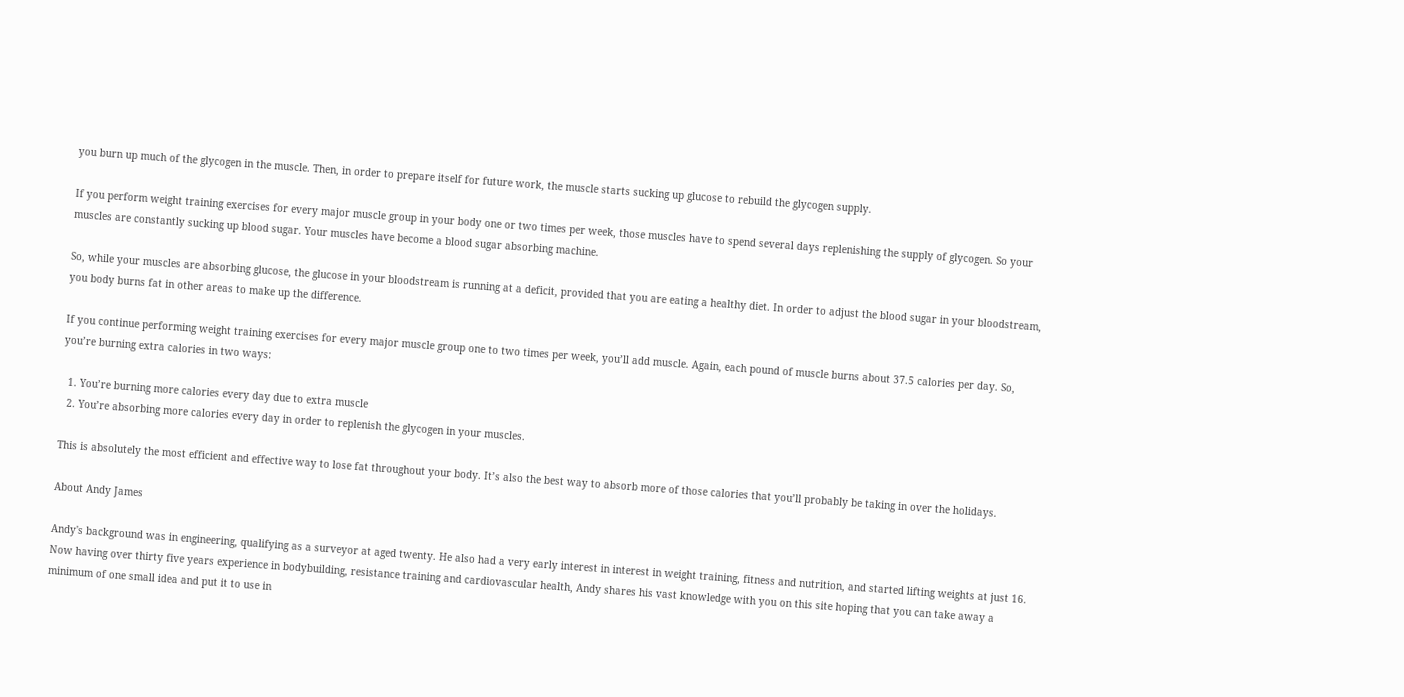you burn up much of the glycogen in the muscle. Then, in order to prepare itself for future work, the muscle starts sucking up glucose to rebuild the glycogen supply.

If you perform weight training exercises for every major muscle group in your body one or two times per week, those muscles have to spend several days replenishing the supply of glycogen. So your muscles are constantly sucking up blood sugar. Your muscles have become a blood sugar absorbing machine.

So, while your muscles are absorbing glucose, the glucose in your bloodstream is running at a deficit, provided that you are eating a healthy diet. In order to adjust the blood sugar in your bloodstream, you body burns fat in other areas to make up the difference.

If you continue performing weight training exercises for every major muscle group one to two times per week, you’ll add muscle. Again, each pound of muscle burns about 37.5 calories per day. So, you’re burning extra calories in two ways:

  1. You’re burning more calories every day due to extra muscle
  2. You’re absorbing more calories every day in order to replenish the glycogen in your muscles.

This is absolutely the most efficient and effective way to lose fat throughout your body. It’s also the best way to absorb more of those calories that you’ll probably be taking in over the holidays.

About Andy James

Andy's background was in engineering, qualifying as a surveyor at aged twenty. He also had a very early interest in interest in weight training, fitness and nutrition, and started lifting weights at just 16. Now having over thirty five years experience in bodybuilding, resistance training and cardiovascular health, Andy shares his vast knowledge with you on this site hoping that you can take away a minimum of one small idea and put it to use in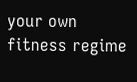your own fitness regime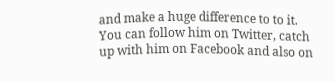and make a huge difference to to it. You can follow him on Twitter, catch up with him on Facebook and also on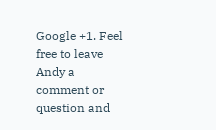Google +1. Feel free to leave Andy a comment or question and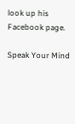look up his Facebook page.

Speak Your Mind